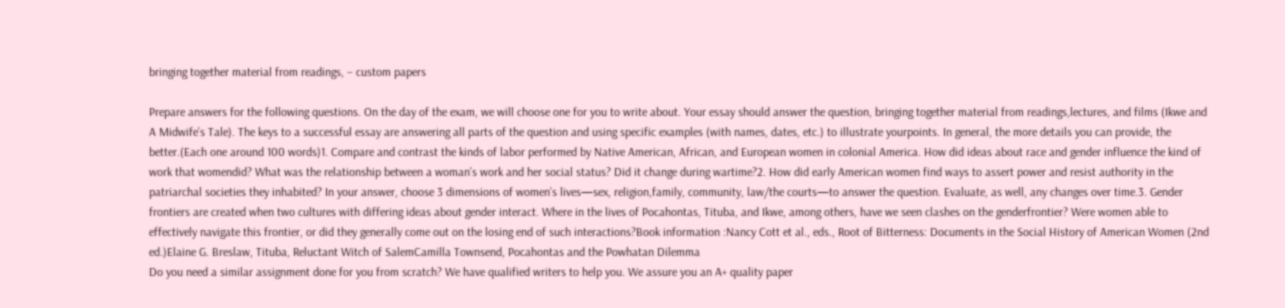bringing together material from readings, – custom papers

Prepare answers for the following questions. On the day of the exam, we will choose one for you to write about. Your essay should answer the question, bringing together material from readings,lectures, and films (Ikwe and A Midwife’s Tale). The keys to a successful essay are answering all parts of the question and using specific examples (with names, dates, etc.) to illustrate yourpoints. In general, the more details you can provide, the better.(Each one around 100 words)1. Compare and contrast the kinds of labor performed by Native American, African, and European women in colonial America. How did ideas about race and gender influence the kind of work that womendid? What was the relationship between a woman’s work and her social status? Did it change during wartime?2. How did early American women find ways to assert power and resist authority in the patriarchal societies they inhabited? In your answer, choose 3 dimensions of women’s lives—sex, religion,family, community, law/the courts—to answer the question. Evaluate, as well, any changes over time.3. Gender frontiers are created when two cultures with differing ideas about gender interact. Where in the lives of Pocahontas, Tituba, and Ikwe, among others, have we seen clashes on the genderfrontier? Were women able to effectively navigate this frontier, or did they generally come out on the losing end of such interactions?Book information :Nancy Cott et al., eds., Root of Bitterness: Documents in the Social History of American Women (2nd ed.)Elaine G. Breslaw, Tituba, Reluctant Witch of SalemCamilla Townsend, Pocahontas and the Powhatan Dilemma
Do you need a similar assignment done for you from scratch? We have qualified writers to help you. We assure you an A+ quality paper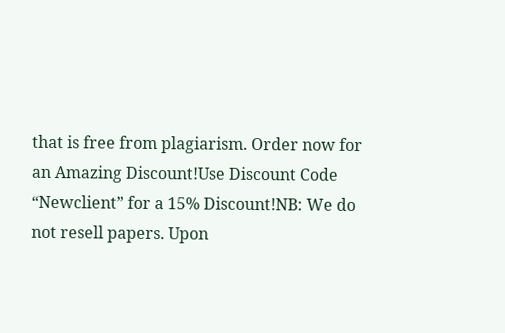that is free from plagiarism. Order now for an Amazing Discount!Use Discount Code “Newclient” for a 15% Discount!NB: We do not resell papers. Upon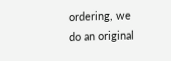ordering, we do an original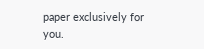paper exclusively for you.